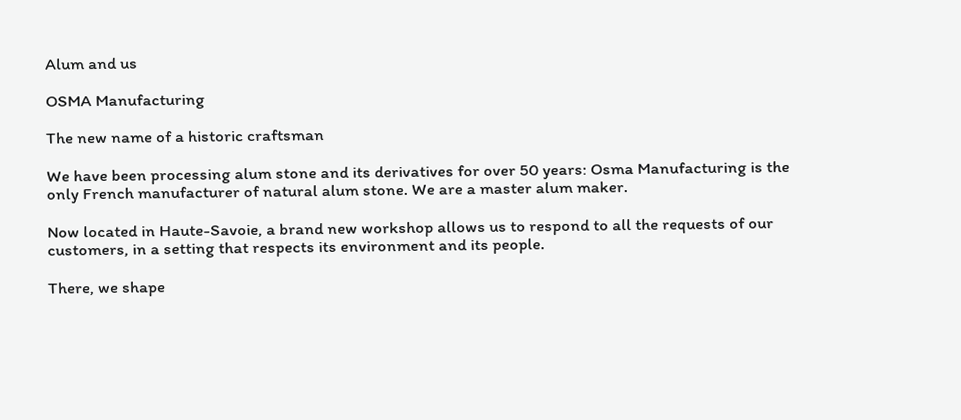Alum and us

OSMA Manufacturing

The new name of a historic craftsman

We have been processing alum stone and its derivatives for over 50 years: Osma Manufacturing is the only French manufacturer of natural alum stone. We are a master alum maker.

Now located in Haute-Savoie, a brand new workshop allows us to respond to all the requests of our customers, in a setting that respects its environment and its people.

There, we shape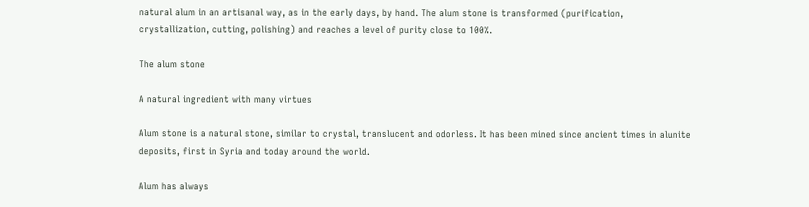natural alum in an artisanal way, as in the early days, by hand. The alum stone is transformed (purification, crystallization, cutting, polishing) and reaches a level of purity close to 100%.

The alum stone

A natural ingredient with many virtues

Alum stone is a natural stone, similar to crystal, translucent and odorless. It has been mined since ancient times in alunite deposits, first in Syria and today around the world.

Alum has always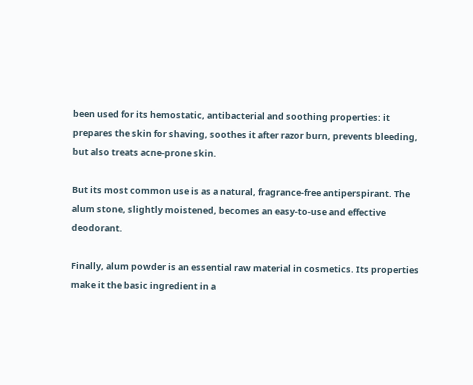been used for its hemostatic, antibacterial and soothing properties: it prepares the skin for shaving, soothes it after razor burn, prevents bleeding, but also treats acne-prone skin.

But its most common use is as a natural, fragrance-free antiperspirant. The alum stone, slightly moistened, becomes an easy-to-use and effective deodorant.

Finally, alum powder is an essential raw material in cosmetics. Its properties make it the basic ingredient in a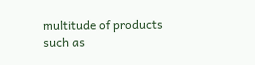multitude of products such as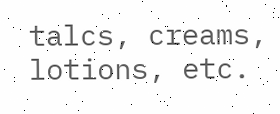talcs, creams, lotions, etc.